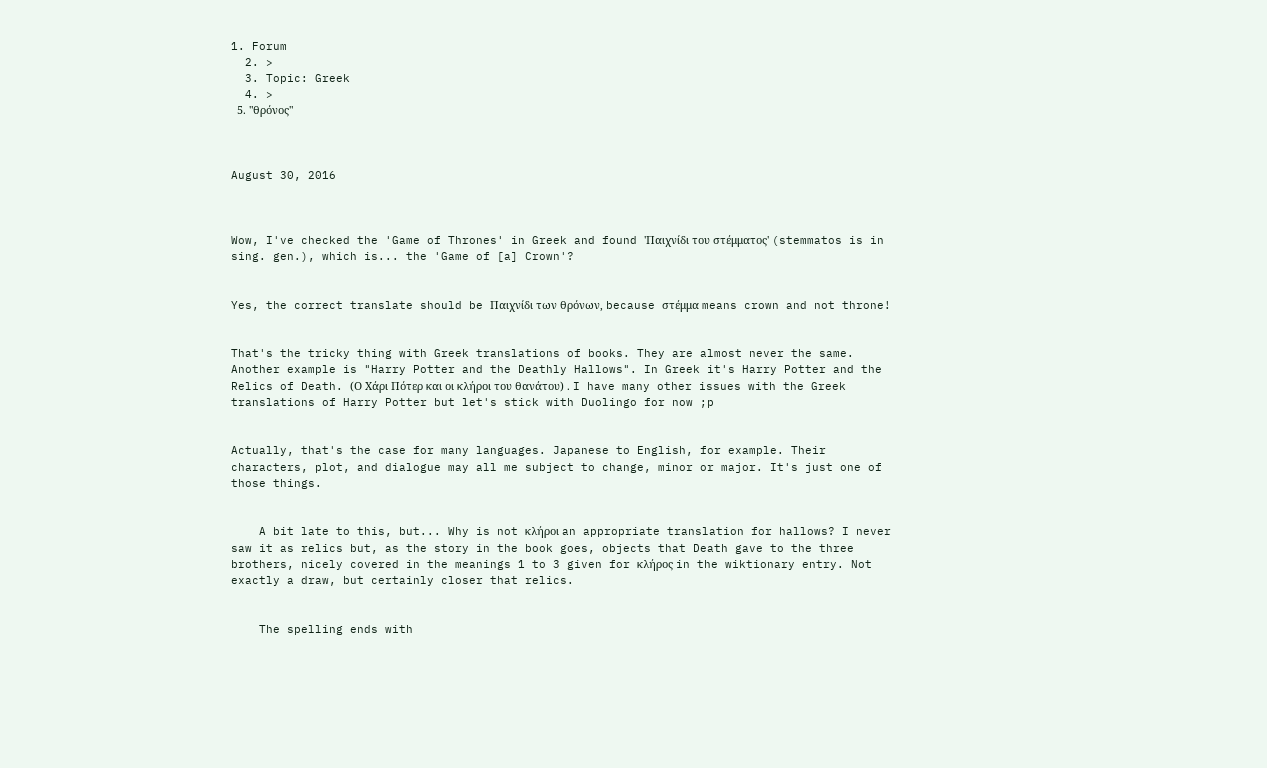1. Forum
  2. >
  3. Topic: Greek
  4. >
  5. "θρόνος"



August 30, 2016



Wow, I've checked the 'Game of Thrones' in Greek and found 'Παιχνίδι του στέμματος' (stemmatos is in sing. gen.), which is... the 'Game of [a] Crown'?


Yes, the correct translate should be Παιχνίδι των θρόνων, because στέμμα means crown and not throne!


That's the tricky thing with Greek translations of books. They are almost never the same. Another example is "Harry Potter and the Deathly Hallows". In Greek it's Harry Potter and the Relics of Death. (Ο Χάρι Πότερ και οι κλήροι του θανάτου) . I have many other issues with the Greek translations of Harry Potter but let's stick with Duolingo for now ;p


Actually, that's the case for many languages. Japanese to English, for example. Their characters, plot, and dialogue may all me subject to change, minor or major. It's just one of those things.


    A bit late to this, but... Why is not κλήροι an appropriate translation for hallows? I never saw it as relics but, as the story in the book goes, objects that Death gave to the three brothers, nicely covered in the meanings 1 to 3 given for κλήρος in the wiktionary entry. Not exactly a draw, but certainly closer that relics.


    The spelling ends with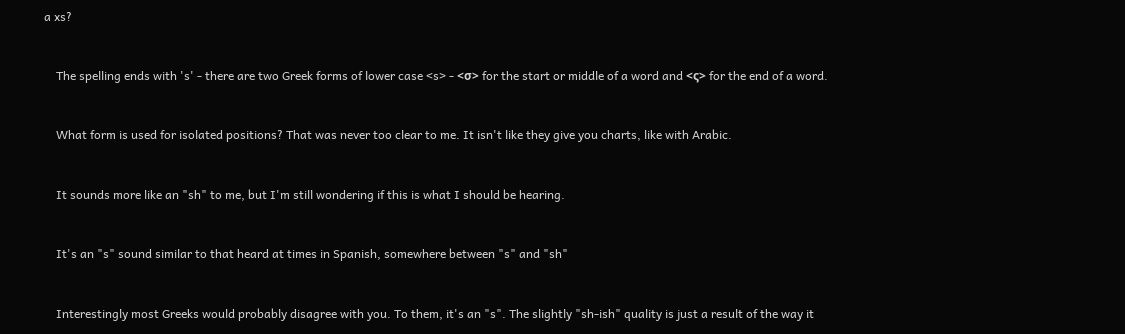a xs?


    The spelling ends with 's' - there are two Greek forms of lower case <s> - <σ> for the start or middle of a word and <ς> for the end of a word.


    What form is used for isolated positions? That was never too clear to me. It isn't like they give you charts, like with Arabic.


    It sounds more like an "sh" to me, but I'm still wondering if this is what I should be hearing.


    It's an "s" sound similar to that heard at times in Spanish, somewhere between "s" and "sh"


    Interestingly most Greeks would probably disagree with you. To them, it's an "s". The slightly "sh-ish" quality is just a result of the way it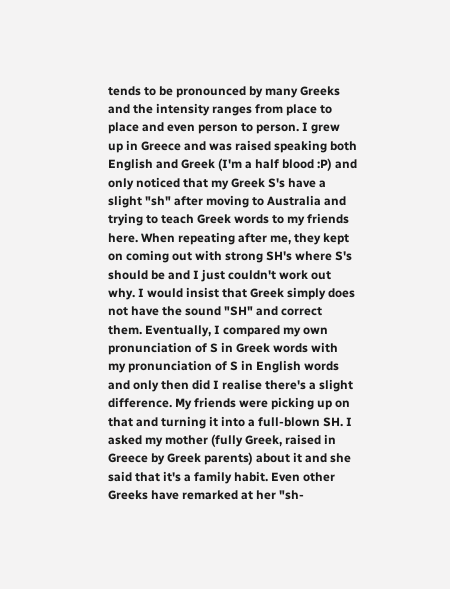tends to be pronounced by many Greeks and the intensity ranges from place to place and even person to person. I grew up in Greece and was raised speaking both English and Greek (I'm a half blood :P) and only noticed that my Greek S's have a slight "sh" after moving to Australia and trying to teach Greek words to my friends here. When repeating after me, they kept on coming out with strong SH's where S's should be and I just couldn't work out why. I would insist that Greek simply does not have the sound "SH" and correct them. Eventually, I compared my own pronunciation of S in Greek words with my pronunciation of S in English words and only then did I realise there's a slight difference. My friends were picking up on that and turning it into a full-blown SH. I asked my mother (fully Greek, raised in Greece by Greek parents) about it and she said that it's a family habit. Even other Greeks have remarked at her "sh-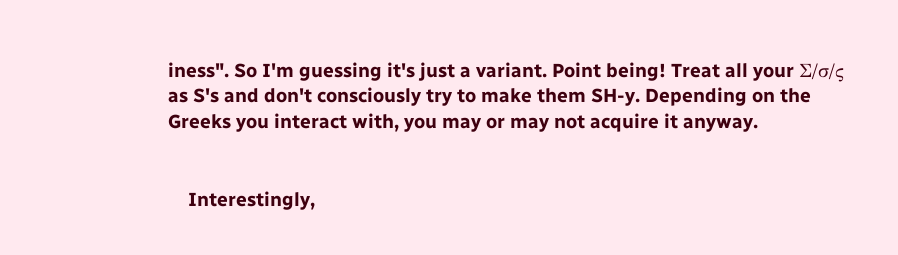iness". So I'm guessing it's just a variant. Point being! Treat all your Σ/σ/ς as S's and don't consciously try to make them SH-y. Depending on the Greeks you interact with, you may or may not acquire it anyway.


    Interestingly,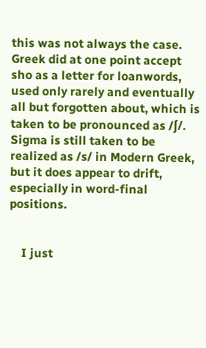this was not always the case. Greek did at one point accept sho as a letter for loanwords, used only rarely and eventually all but forgotten about, which is taken to be pronounced as /ʃ/. Sigma is still taken to be realized as /s/ in Modern Greek, but it does appear to drift, especially in word-final positions.


    I just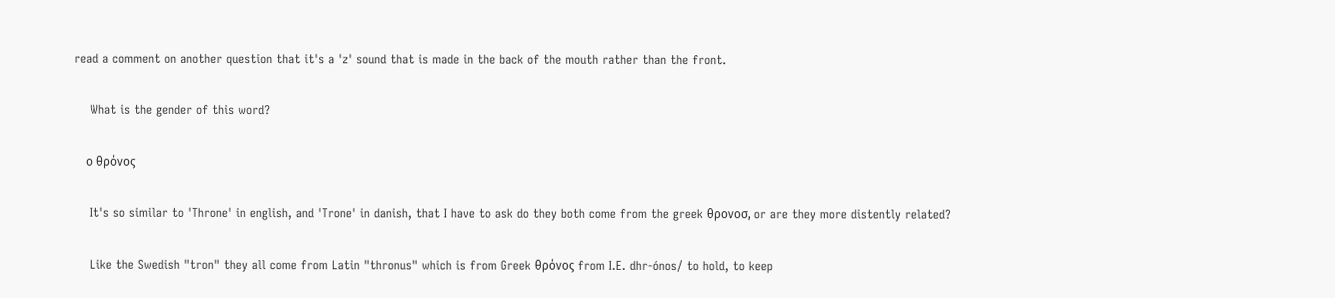read a comment on another question that it's a 'z' sound that is made in the back of the mouth rather than the front.


    What is the gender of this word?


    ο θρόνος


    It's so similar to 'Throne' in english, and 'Trone' in danish, that I have to ask do they both come from the greek θρονοσ, or are they more distently related?


    Like the Swedish "tron" they all come from Latin "thronus" which is from Greek θρόνος from I.E. dhr-ónos/ to hold, to keep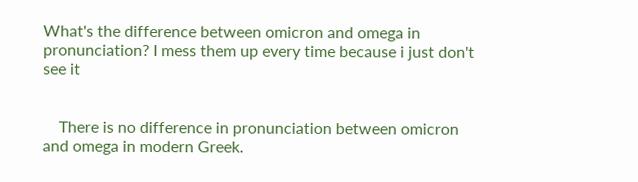What's the difference between omicron and omega in pronunciation? I mess them up every time because i just don't see it


    There is no difference in pronunciation between omicron and omega in modern Greek.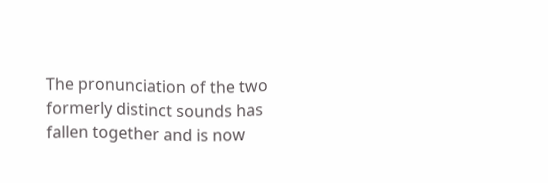The pronunciation of the two formerly distinct sounds has fallen together and is now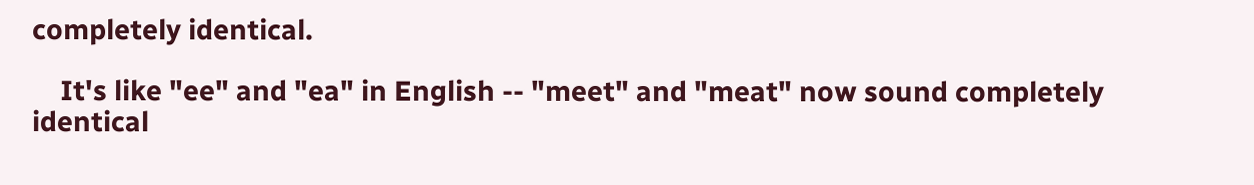completely identical.

    It's like "ee" and "ea" in English -- "meet" and "meat" now sound completely identical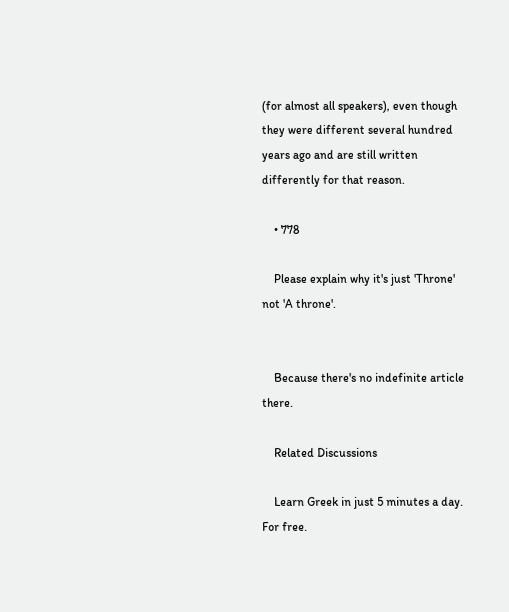(for almost all speakers), even though they were different several hundred years ago and are still written differently for that reason.

    • 778

    Please explain why it's just 'Throne' not 'A throne'.


    Because there's no indefinite article there.

    Related Discussions

    Learn Greek in just 5 minutes a day. For free.